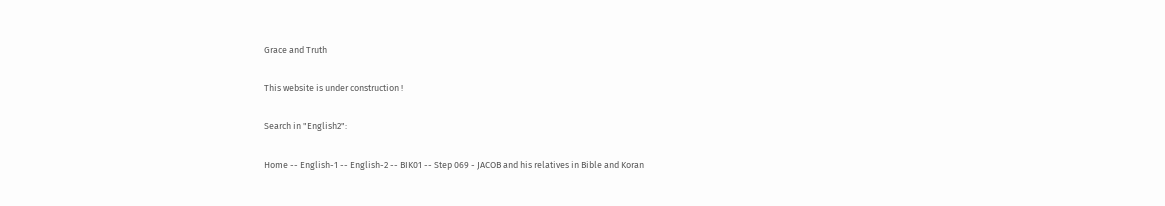Grace and Truth

This website is under construction !

Search in "English2":

Home -- English-1 -- English-2 -- BIK01 -- Step 069 - JACOB and his relatives in Bible and Koran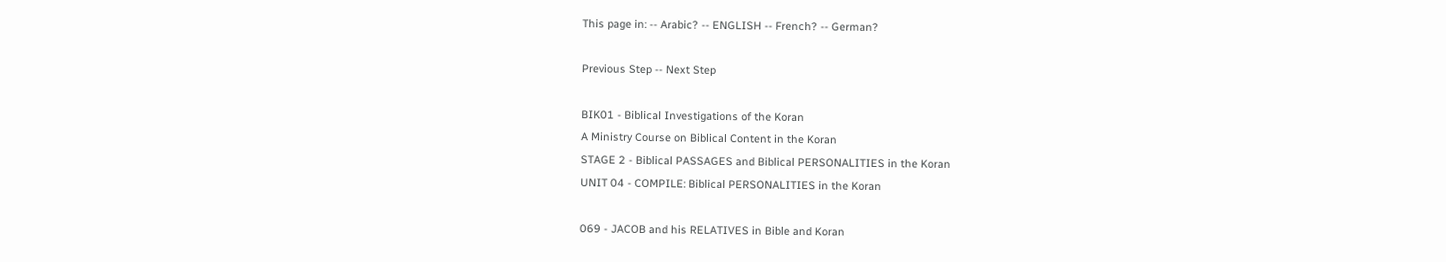This page in: -- Arabic? -- ENGLISH -- French? -- German?

Previous Step -- Next Step

BIK01 - Biblical Investigations of the Koran
A Ministry Course on Biblical Content in the Koran
STAGE 2 - Biblical PASSAGES and Biblical PERSONALITIES in the Koran
UNIT 04 - COMPILE: Biblical PERSONALITIES in the Koran

069 - JACOB and his RELATIVES in Bible and Koran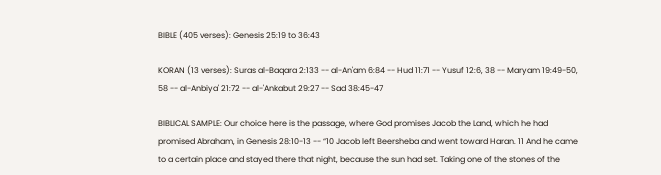BIBLE (405 verses): Genesis 25:19 to 36:43

KORAN (13 verses): Suras al-Baqara 2:133 -- al-An'am 6:84 -- Hud 11:71 -- Yusuf 12:6, 38 -- Maryam 19:49-50, 58 -- al-Anbiya' 21:72 -- al-'Ankabut 29:27 -- Sad 38:45-47

BIBLICAL SAMPLE: Our choice here is the passage, where God promises Jacob the Land, which he had promised Abraham, in Genesis 28:10-13 -- “10 Jacob left Beersheba and went toward Haran. 11 And he came to a certain place and stayed there that night, because the sun had set. Taking one of the stones of the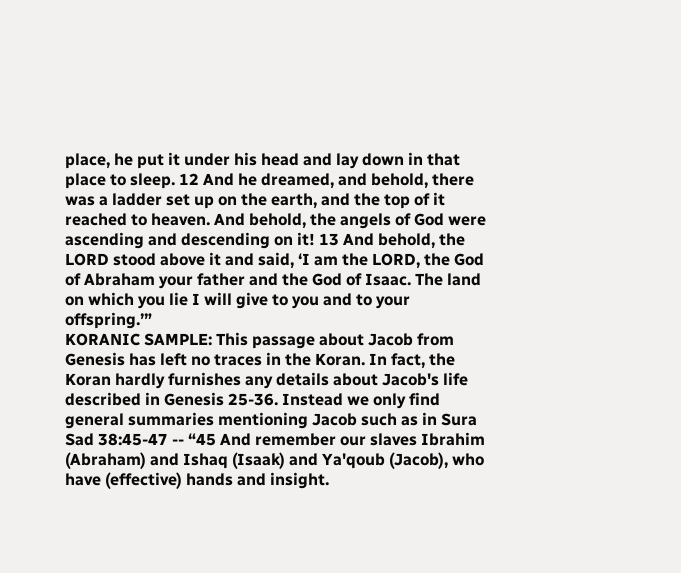place, he put it under his head and lay down in that place to sleep. 12 And he dreamed, and behold, there was a ladder set up on the earth, and the top of it reached to heaven. And behold, the angels of God were ascending and descending on it! 13 And behold, the LORD stood above it and said, ‘I am the LORD, the God of Abraham your father and the God of Isaac. The land on which you lie I will give to you and to your offspring.’”
KORANIC SAMPLE: This passage about Jacob from Genesis has left no traces in the Koran. In fact, the Koran hardly furnishes any details about Jacob's life described in Genesis 25-36. Instead we only find general summaries mentioning Jacob such as in Sura Sad 38:45-47 -- “45 And remember our slaves Ibrahim (Abraham) and Ishaq (Isaak) and Ya'qoub (Jacob), who have (effective) hands and insight.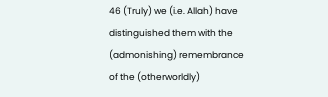46 (Truly) we (i.e. Allah) have distinguished them with the (admonishing) remembrance of the (otherworldly)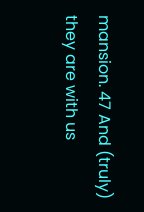mansion. 47 And (truly) they are with us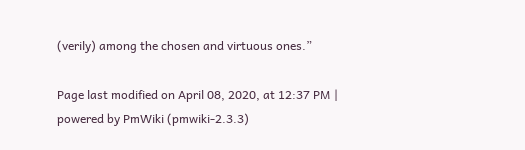(verily) among the chosen and virtuous ones.”

Page last modified on April 08, 2020, at 12:37 PM | powered by PmWiki (pmwiki-2.3.3)